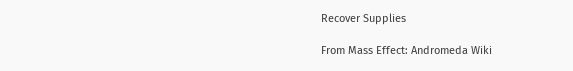Recover Supplies

From Mass Effect: Andromeda Wiki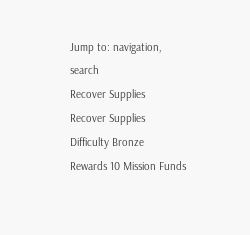Jump to: navigation, search
Recover Supplies
Recover Supplies
Difficulty Bronze
Rewards 10 Mission Funds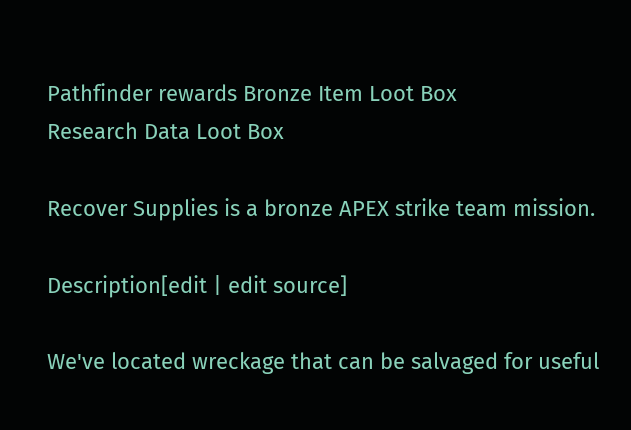Pathfinder rewards Bronze Item Loot Box
Research Data Loot Box

Recover Supplies is a bronze APEX strike team mission.

Description[edit | edit source]

We've located wreckage that can be salvaged for useful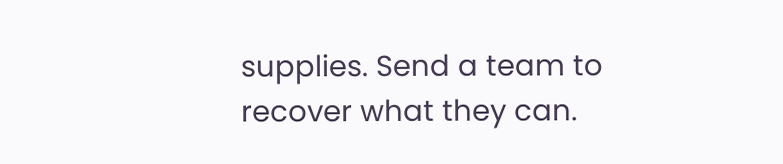supplies. Send a team to recover what they can.